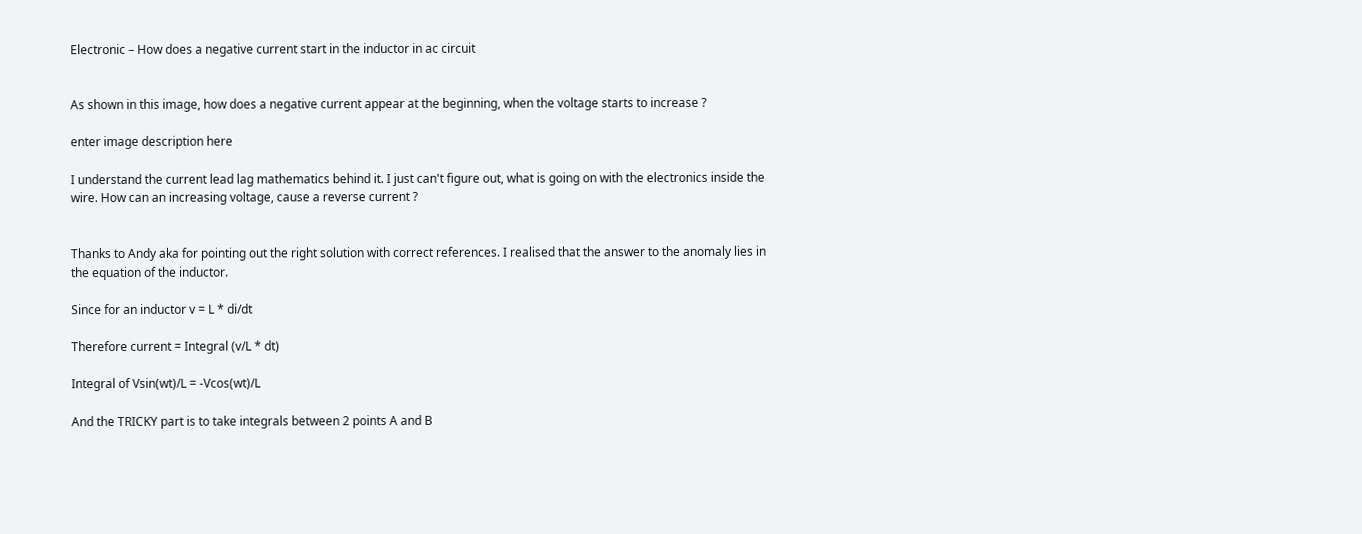Electronic – How does a negative current start in the inductor in ac circuit


As shown in this image, how does a negative current appear at the beginning, when the voltage starts to increase ?

enter image description here

I understand the current lead lag mathematics behind it. I just can't figure out, what is going on with the electronics inside the wire. How can an increasing voltage, cause a reverse current ?


Thanks to Andy aka for pointing out the right solution with correct references. I realised that the answer to the anomaly lies in the equation of the inductor.

Since for an inductor v = L * di/dt

Therefore current = Integral (v/L * dt)

Integral of Vsin(wt)/L = -Vcos(wt)/L

And the TRICKY part is to take integrals between 2 points A and B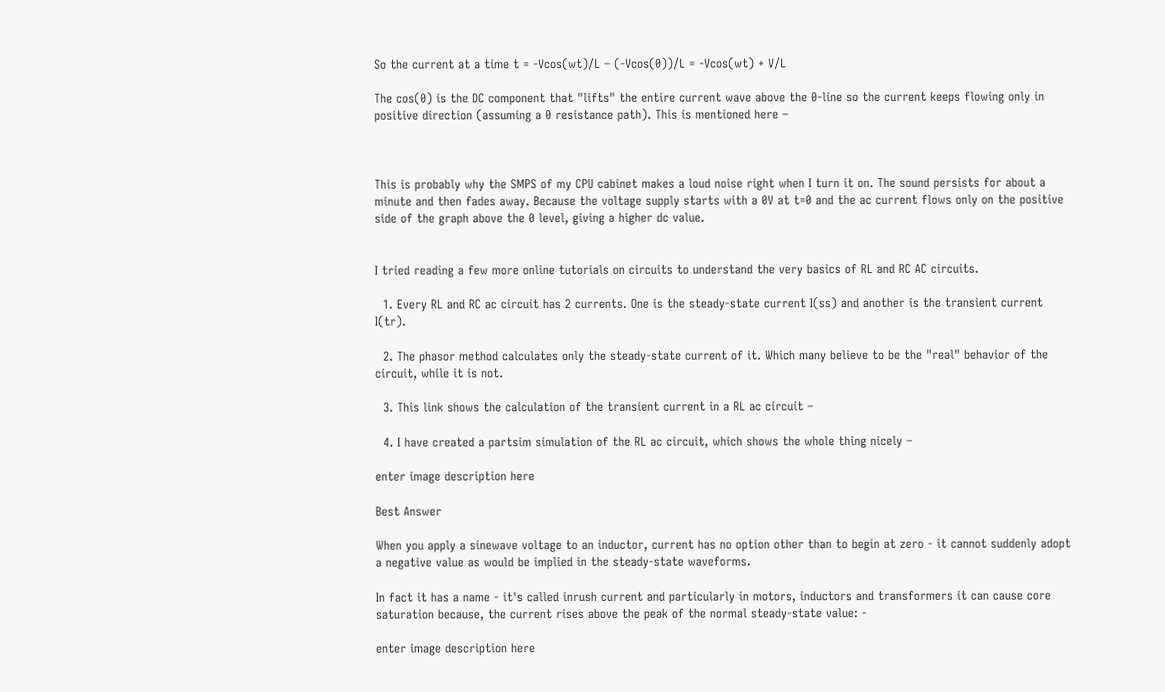So the current at a time t = -Vcos(wt)/L – (-Vcos(0))/L = -Vcos(wt) + V/L

The cos(0) is the DC component that "lifts" the entire current wave above the 0-line so the current keeps flowing only in positive direction (assuming a 0 resistance path). This is mentioned here –



This is probably why the SMPS of my CPU cabinet makes a loud noise right when I turn it on. The sound persists for about a minute and then fades away. Because the voltage supply starts with a 0V at t=0 and the ac current flows only on the positive side of the graph above the 0 level, giving a higher dc value.


I tried reading a few more online tutorials on circuits to understand the very basics of RL and RC AC circuits.

  1. Every RL and RC ac circuit has 2 currents. One is the steady-state current I(ss) and another is the transient current I(tr).

  2. The phasor method calculates only the steady-state current of it. Which many believe to be the "real" behavior of the circuit, while it is not.

  3. This link shows the calculation of the transient current in a RL ac circuit –

  4. I have created a partsim simulation of the RL ac circuit, which shows the whole thing nicely –

enter image description here

Best Answer

When you apply a sinewave voltage to an inductor, current has no option other than to begin at zero - it cannot suddenly adopt a negative value as would be implied in the steady-state waveforms.

In fact it has a name - it's called inrush current and particularly in motors, inductors and transformers it can cause core saturation because, the current rises above the peak of the normal steady-state value: -

enter image description here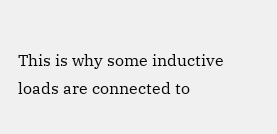This is why some inductive loads are connected to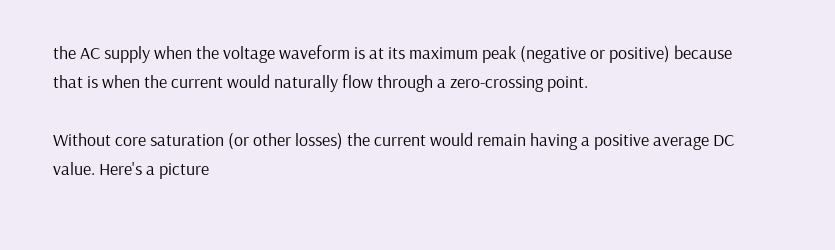the AC supply when the voltage waveform is at its maximum peak (negative or positive) because that is when the current would naturally flow through a zero-crossing point.

Without core saturation (or other losses) the current would remain having a positive average DC value. Here's a picture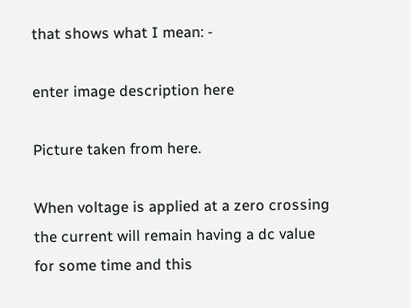that shows what I mean: -

enter image description here

Picture taken from here.

When voltage is applied at a zero crossing the current will remain having a dc value for some time and this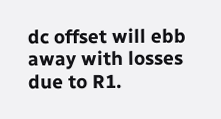dc offset will ebb away with losses due to R1.